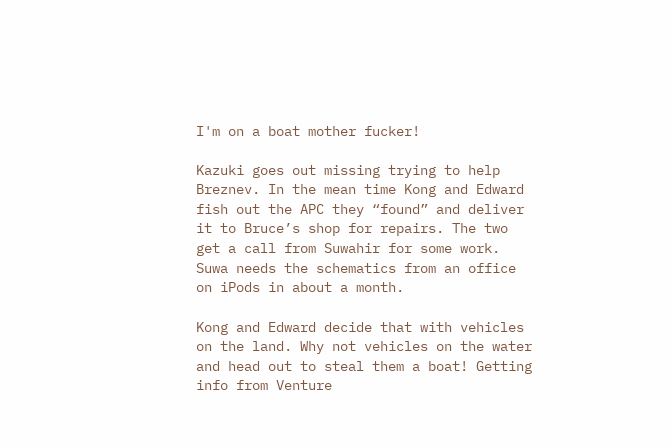I'm on a boat mother fucker!

Kazuki goes out missing trying to help Breznev. In the mean time Kong and Edward fish out the APC they “found” and deliver it to Bruce’s shop for repairs. The two get a call from Suwahir for some work. Suwa needs the schematics from an office on iPods in about a month.

Kong and Edward decide that with vehicles on the land. Why not vehicles on the water and head out to steal them a boat! Getting info from Venture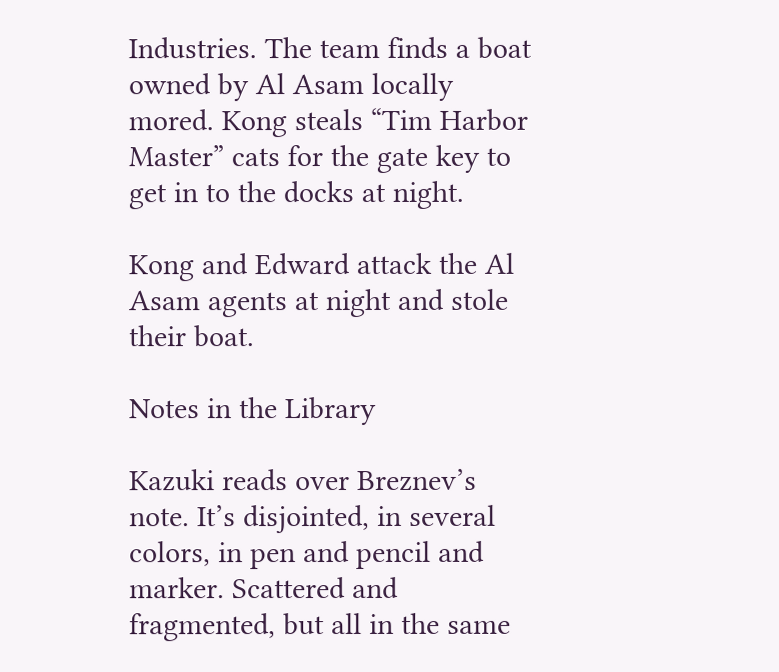Industries. The team finds a boat owned by Al Asam locally mored. Kong steals “Tim Harbor Master” cats for the gate key to get in to the docks at night.

Kong and Edward attack the Al Asam agents at night and stole their boat.

Notes in the Library

Kazuki reads over Breznev’s note. It’s disjointed, in several colors, in pen and pencil and marker. Scattered and fragmented, but all in the same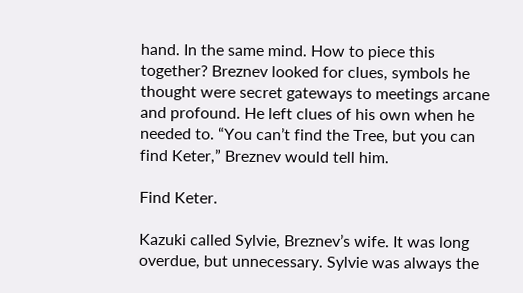hand. In the same mind. How to piece this together? Breznev looked for clues, symbols he thought were secret gateways to meetings arcane and profound. He left clues of his own when he needed to. “You can’t find the Tree, but you can find Keter,” Breznev would tell him.

Find Keter.

Kazuki called Sylvie, Breznev’s wife. It was long overdue, but unnecessary. Sylvie was always the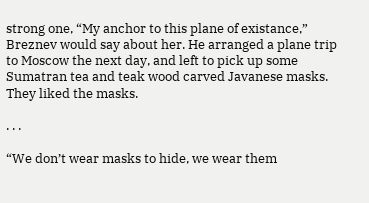strong one, “My anchor to this plane of existance,” Breznev would say about her. He arranged a plane trip to Moscow the next day, and left to pick up some Sumatran tea and teak wood carved Javanese masks. They liked the masks.

. . .

“We don’t wear masks to hide, we wear them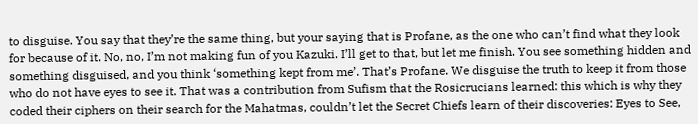to disguise. You say that they’re the same thing, but your saying that is Profane, as the one who can’t find what they look for because of it. No, no, I’m not making fun of you Kazuki. I’ll get to that, but let me finish. You see something hidden and something disguised, and you think ‘something kept from me’. That’s Profane. We disguise the truth to keep it from those who do not have eyes to see it. That was a contribution from Sufism that the Rosicrucians learned: this which is why they coded their ciphers on their search for the Mahatmas, couldn’t let the Secret Chiefs learn of their discoveries: Eyes to See,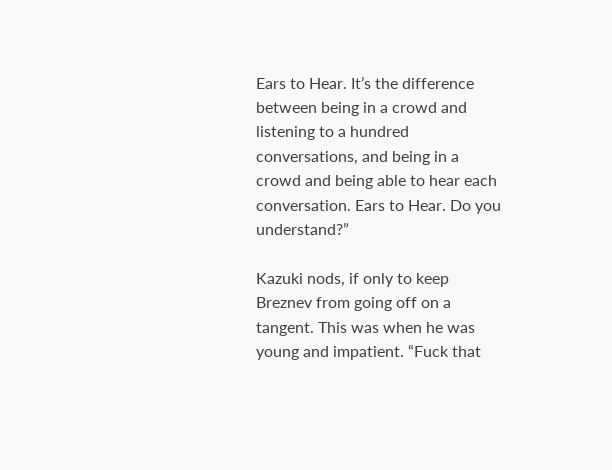Ears to Hear. It’s the difference between being in a crowd and listening to a hundred conversations, and being in a crowd and being able to hear each conversation. Ears to Hear. Do you understand?”

Kazuki nods, if only to keep Breznev from going off on a tangent. This was when he was young and impatient. “Fuck that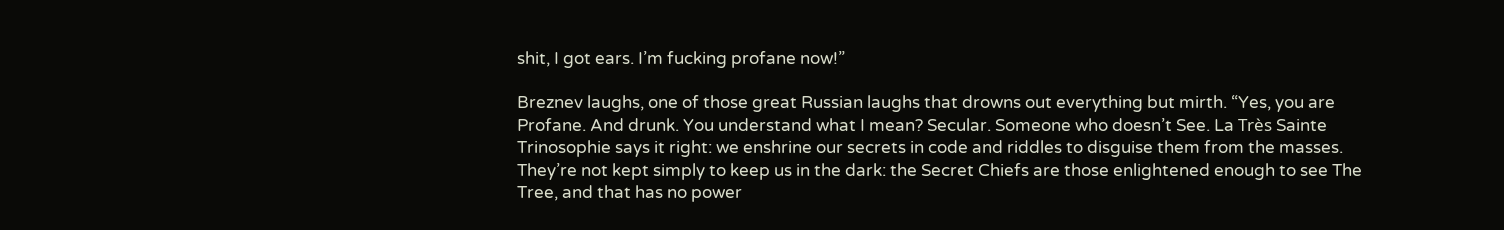shit, I got ears. I’m fucking profane now!”

Breznev laughs, one of those great Russian laughs that drowns out everything but mirth. “Yes, you are Profane. And drunk. You understand what I mean? Secular. Someone who doesn’t See. La Très Sainte Trinosophie says it right: we enshrine our secrets in code and riddles to disguise them from the masses. They’re not kept simply to keep us in the dark: the Secret Chiefs are those enlightened enough to see The Tree, and that has no power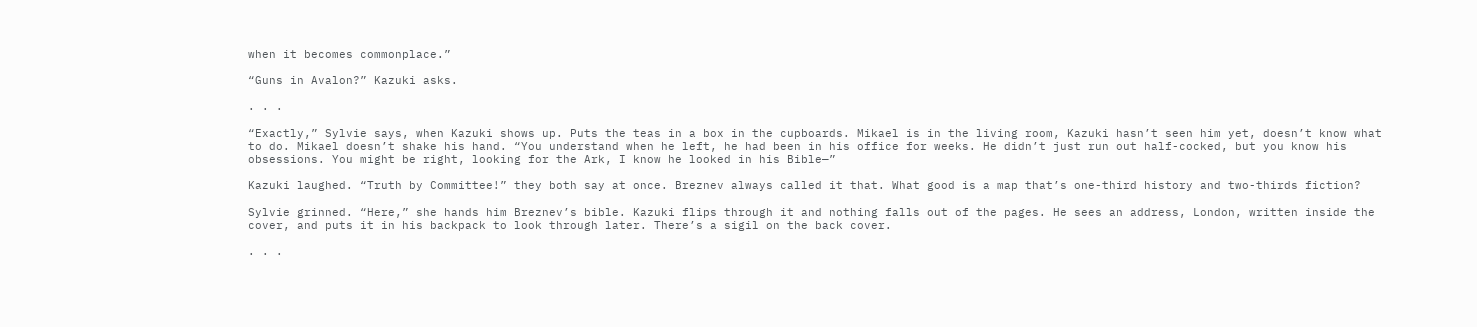when it becomes commonplace.”

“Guns in Avalon?” Kazuki asks.

. . .

“Exactly,” Sylvie says, when Kazuki shows up. Puts the teas in a box in the cupboards. Mikael is in the living room, Kazuki hasn’t seen him yet, doesn’t know what to do. Mikael doesn’t shake his hand. “You understand when he left, he had been in his office for weeks. He didn’t just run out half-cocked, but you know his obsessions. You might be right, looking for the Ark, I know he looked in his Bible—”

Kazuki laughed. “Truth by Committee!” they both say at once. Breznev always called it that. What good is a map that’s one-third history and two-thirds fiction?

Sylvie grinned. “Here,” she hands him Breznev’s bible. Kazuki flips through it and nothing falls out of the pages. He sees an address, London, written inside the cover, and puts it in his backpack to look through later. There’s a sigil on the back cover.

. . .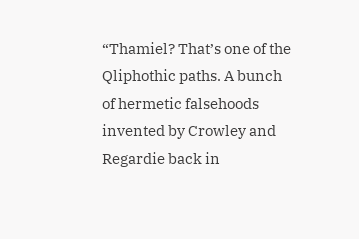“Thamiel? That’s one of the Qliphothic paths. A bunch of hermetic falsehoods invented by Crowley and Regardie back in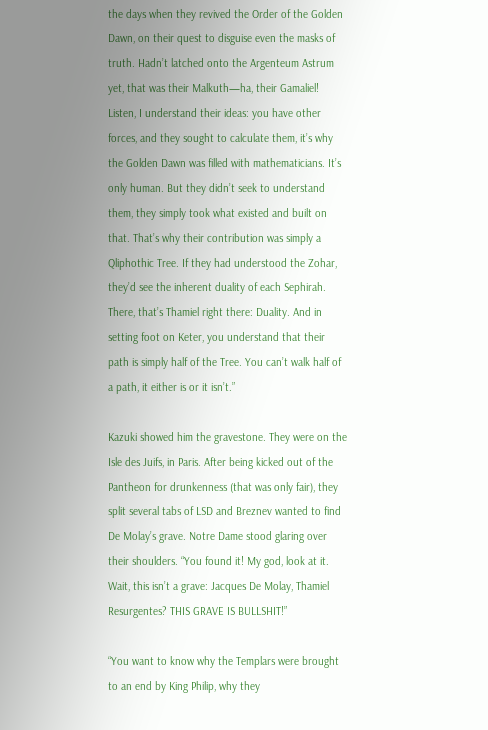the days when they revived the Order of the Golden Dawn, on their quest to disguise even the masks of truth. Hadn’t latched onto the Argenteum Astrum yet, that was their Malkuth—ha, their Gamaliel! Listen, I understand their ideas: you have other forces, and they sought to calculate them, it’s why the Golden Dawn was filled with mathematicians. It’s only human. But they didn’t seek to understand them, they simply took what existed and built on that. That’s why their contribution was simply a Qliphothic Tree. If they had understood the Zohar, they’d see the inherent duality of each Sephirah. There, that’s Thamiel right there: Duality. And in setting foot on Keter, you understand that their path is simply half of the Tree. You can’t walk half of a path, it either is or it isn’t.”

Kazuki showed him the gravestone. They were on the Isle des Juifs, in Paris. After being kicked out of the Pantheon for drunkenness (that was only fair), they split several tabs of LSD and Breznev wanted to find De Molay’s grave. Notre Dame stood glaring over their shoulders. “You found it! My god, look at it. Wait, this isn’t a grave: Jacques De Molay, Thamiel Resurgentes? THIS GRAVE IS BULLSHIT!”

“You want to know why the Templars were brought to an end by King Philip, why they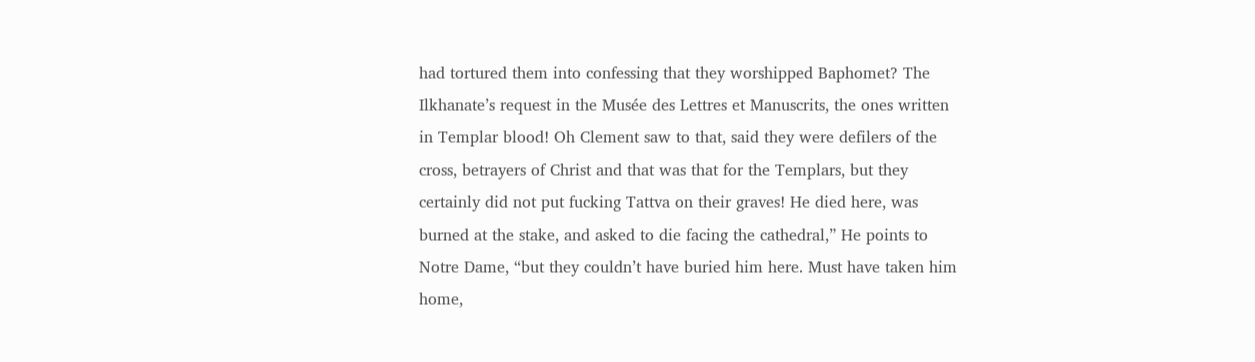had tortured them into confessing that they worshipped Baphomet? The Ilkhanate’s request in the Musée des Lettres et Manuscrits, the ones written in Templar blood! Oh Clement saw to that, said they were defilers of the cross, betrayers of Christ and that was that for the Templars, but they certainly did not put fucking Tattva on their graves! He died here, was burned at the stake, and asked to die facing the cathedral,” He points to Notre Dame, “but they couldn’t have buried him here. Must have taken him home,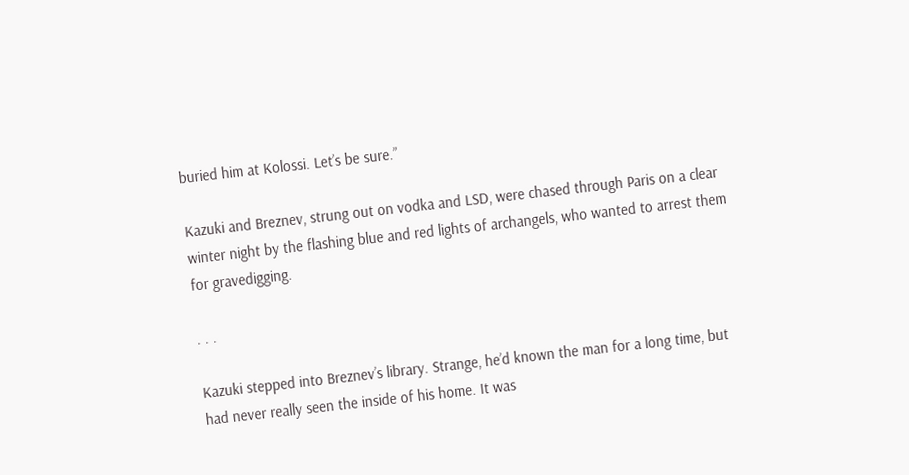buried him at Kolossi. Let’s be sure.”

Kazuki and Breznev, strung out on vodka and LSD, were chased through Paris on a clear winter night by the flashing blue and red lights of archangels, who wanted to arrest them for gravedigging.

. . .

Kazuki stepped into Breznev’s library. Strange, he’d known the man for a long time, but had never really seen the inside of his home. It was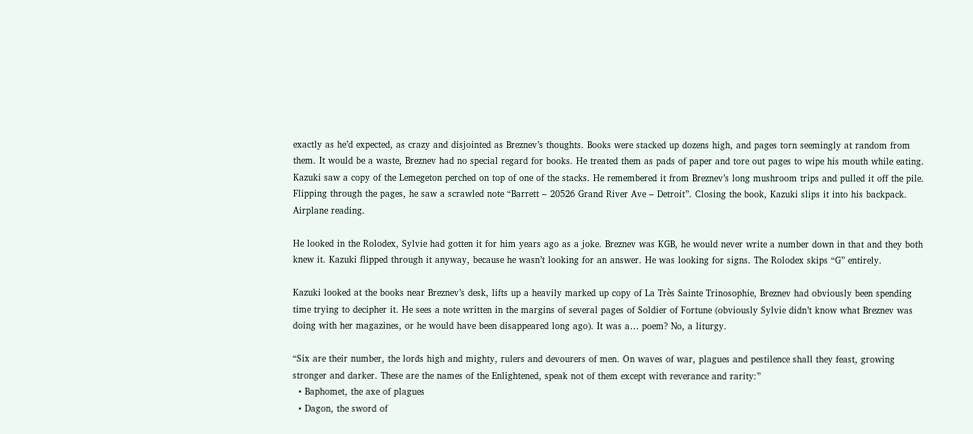exactly as he’d expected, as crazy and disjointed as Breznev’s thoughts. Books were stacked up dozens high, and pages torn seemingly at random from them. It would be a waste, Breznev had no special regard for books. He treated them as pads of paper and tore out pages to wipe his mouth while eating. Kazuki saw a copy of the Lemegeton perched on top of one of the stacks. He remembered it from Breznev’s long mushroom trips and pulled it off the pile. Flipping through the pages, he saw a scrawled note “Barrett – 20526 Grand River Ave – Detroit”. Closing the book, Kazuki slips it into his backpack. Airplane reading.

He looked in the Rolodex, Sylvie had gotten it for him years ago as a joke. Breznev was KGB, he would never write a number down in that and they both knew it. Kazuki flipped through it anyway, because he wasn’t looking for an answer. He was looking for signs. The Rolodex skips “G” entirely.

Kazuki looked at the books near Breznev’s desk, lifts up a heavily marked up copy of La Très Sainte Trinosophie, Breznev had obviously been spending time trying to decipher it. He sees a note written in the margins of several pages of Soldier of Fortune (obviously Sylvie didn’t know what Breznev was doing with her magazines, or he would have been disappeared long ago). It was a… poem? No, a liturgy.

“Six are their number, the lords high and mighty, rulers and devourers of men. On waves of war, plagues and pestilence shall they feast, growing stronger and darker. These are the names of the Enlightened, speak not of them except with reverance and rarity:”
  • Baphomet, the axe of plagues
  • Dagon, the sword of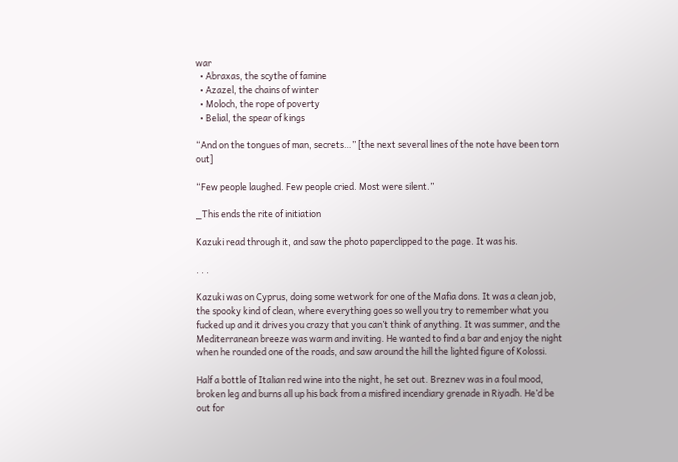war
  • Abraxas, the scythe of famine
  • Azazel, the chains of winter
  • Moloch, the rope of poverty
  • Belial, the spear of kings

“And on the tongues of man, secrets…” [the next several lines of the note have been torn out]

“Few people laughed. Few people cried. Most were silent.”

_This ends the rite of initiation

Kazuki read through it, and saw the photo paperclipped to the page. It was his.

. . .

Kazuki was on Cyprus, doing some wetwork for one of the Mafia dons. It was a clean job, the spooky kind of clean, where everything goes so well you try to remember what you fucked up and it drives you crazy that you can’t think of anything. It was summer, and the Mediterranean breeze was warm and inviting. He wanted to find a bar and enjoy the night when he rounded one of the roads, and saw around the hill the lighted figure of Kolossi.

Half a bottle of Italian red wine into the night, he set out. Breznev was in a foul mood, broken leg and burns all up his back from a misfired incendiary grenade in Riyadh. He’d be out for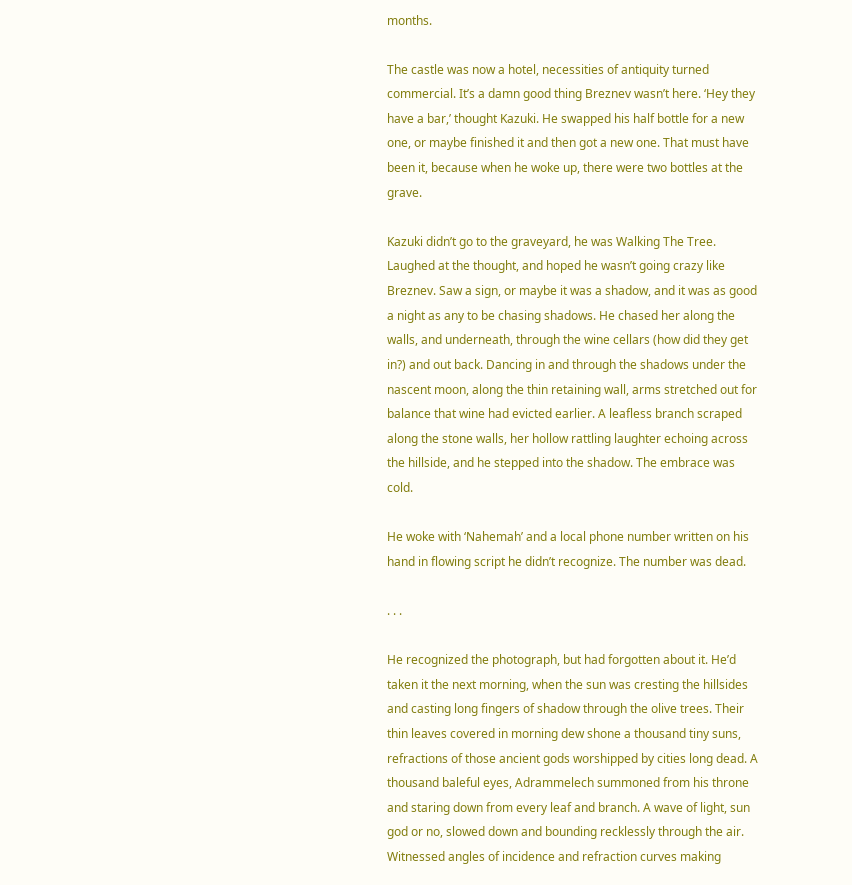months.

The castle was now a hotel, necessities of antiquity turned commercial. It’s a damn good thing Breznev wasn’t here. ‘Hey they have a bar,’ thought Kazuki. He swapped his half bottle for a new one, or maybe finished it and then got a new one. That must have been it, because when he woke up, there were two bottles at the grave.

Kazuki didn’t go to the graveyard, he was Walking The Tree. Laughed at the thought, and hoped he wasn’t going crazy like Breznev. Saw a sign, or maybe it was a shadow, and it was as good a night as any to be chasing shadows. He chased her along the walls, and underneath, through the wine cellars (how did they get in?) and out back. Dancing in and through the shadows under the nascent moon, along the thin retaining wall, arms stretched out for balance that wine had evicted earlier. A leafless branch scraped along the stone walls, her hollow rattling laughter echoing across the hillside, and he stepped into the shadow. The embrace was cold.

He woke with ‘Nahemah’ and a local phone number written on his hand in flowing script he didn’t recognize. The number was dead.

. . .

He recognized the photograph, but had forgotten about it. He’d taken it the next morning, when the sun was cresting the hillsides and casting long fingers of shadow through the olive trees. Their thin leaves covered in morning dew shone a thousand tiny suns, refractions of those ancient gods worshipped by cities long dead. A thousand baleful eyes, Adrammelech summoned from his throne and staring down from every leaf and branch. A wave of light, sun god or no, slowed down and bounding recklessly through the air. Witnessed angles of incidence and refraction curves making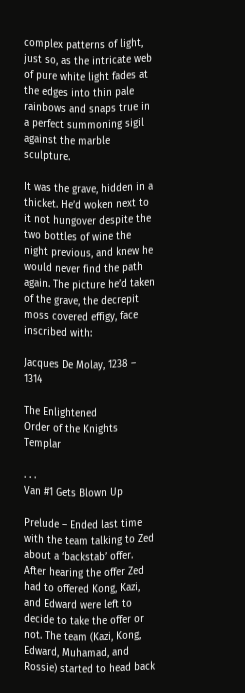complex patterns of light, just so, as the intricate web of pure white light fades at the edges into thin pale rainbows and snaps true in a perfect summoning sigil against the marble sculpture.

It was the grave, hidden in a thicket. He’d woken next to it not hungover despite the two bottles of wine the night previous, and knew he would never find the path again. The picture he’d taken of the grave, the decrepit moss covered effigy, face inscribed with:

Jacques De Molay, 1238 – 1314

The Enlightened
Order of the Knights Templar

. . .
Van #1 Gets Blown Up

Prelude – Ended last time with the team talking to Zed about a ‘backstab’ offer. After hearing the offer Zed had to offered Kong, Kazi, and Edward were left to decide to take the offer or not. The team (Kazi, Kong, Edward, Muhamad, and Rossie) started to head back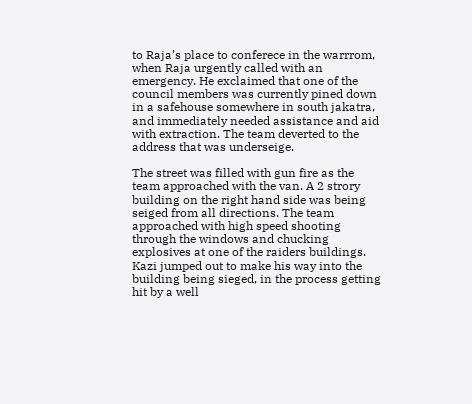to Raja’s place to conferece in the warrrom, when Raja urgently called with an emergency. He exclaimed that one of the council members was currently pined down in a safehouse somewhere in south jakatra, and immediately needed assistance and aid with extraction. The team deverted to the address that was underseige.

The street was filled with gun fire as the team approached with the van. A 2 strory building on the right hand side was being seiged from all directions. The team approached with high speed shooting through the windows and chucking explosives at one of the raiders buildings. Kazi jumped out to make his way into the building being sieged, in the process getting hit by a well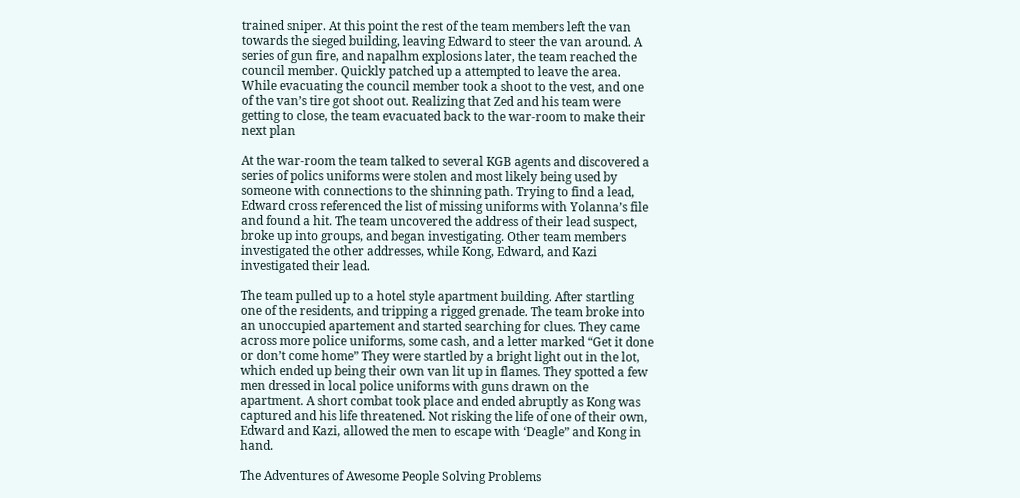trained sniper. At this point the rest of the team members left the van towards the sieged building, leaving Edward to steer the van around. A series of gun fire, and napalhm explosions later, the team reached the council member. Quickly patched up a attempted to leave the area. While evacuating the council member took a shoot to the vest, and one of the van’s tire got shoot out. Realizing that Zed and his team were getting to close, the team evacuated back to the war-room to make their next plan

At the war-room the team talked to several KGB agents and discovered a series of polics uniforms were stolen and most likely being used by someone with connections to the shinning path. Trying to find a lead, Edward cross referenced the list of missing uniforms with Yolanna’s file and found a hit. The team uncovered the address of their lead suspect, broke up into groups, and began investigating. Other team members investigated the other addresses, while Kong, Edward, and Kazi investigated their lead.

The team pulled up to a hotel style apartment building. After startling one of the residents, and tripping a rigged grenade. The team broke into an unoccupied apartement and started searching for clues. They came across more police uniforms, some cash, and a letter marked “Get it done or don’t come home” They were startled by a bright light out in the lot, which ended up being their own van lit up in flames. They spotted a few men dressed in local police uniforms with guns drawn on the apartment. A short combat took place and ended abruptly as Kong was captured and his life threatened. Not risking the life of one of their own, Edward and Kazi, allowed the men to escape with ‘Deagle” and Kong in hand.

The Adventures of Awesome People Solving Problems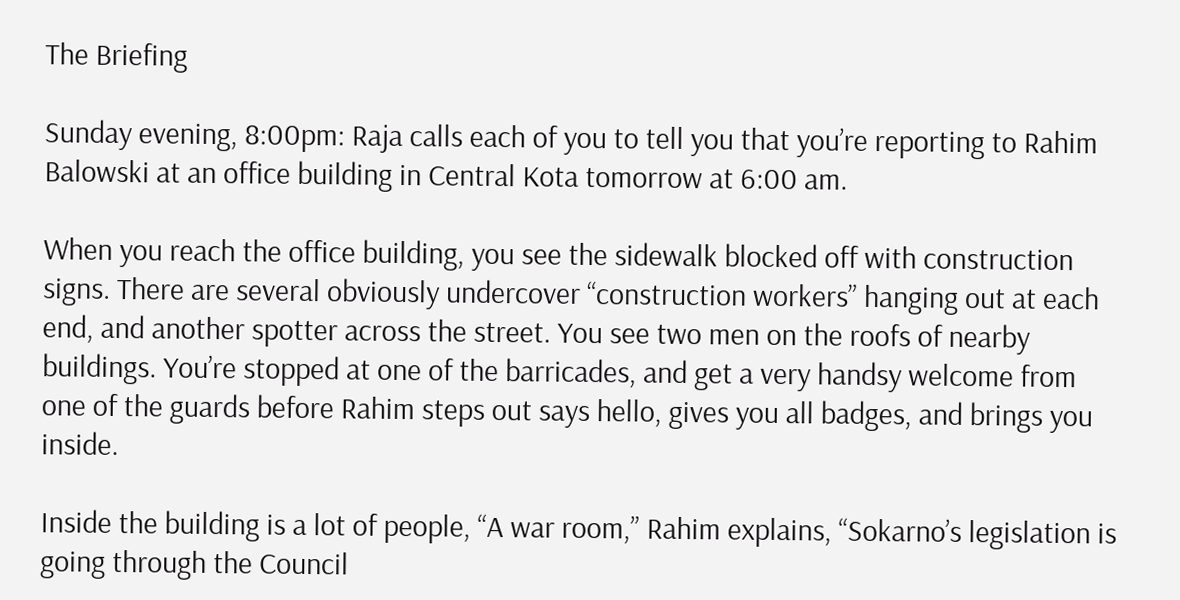The Briefing

Sunday evening, 8:00pm: Raja calls each of you to tell you that you’re reporting to Rahim Balowski at an office building in Central Kota tomorrow at 6:00 am.

When you reach the office building, you see the sidewalk blocked off with construction signs. There are several obviously undercover “construction workers” hanging out at each end, and another spotter across the street. You see two men on the roofs of nearby buildings. You’re stopped at one of the barricades, and get a very handsy welcome from one of the guards before Rahim steps out says hello, gives you all badges, and brings you inside.

Inside the building is a lot of people, “A war room,” Rahim explains, “Sokarno’s legislation is going through the Council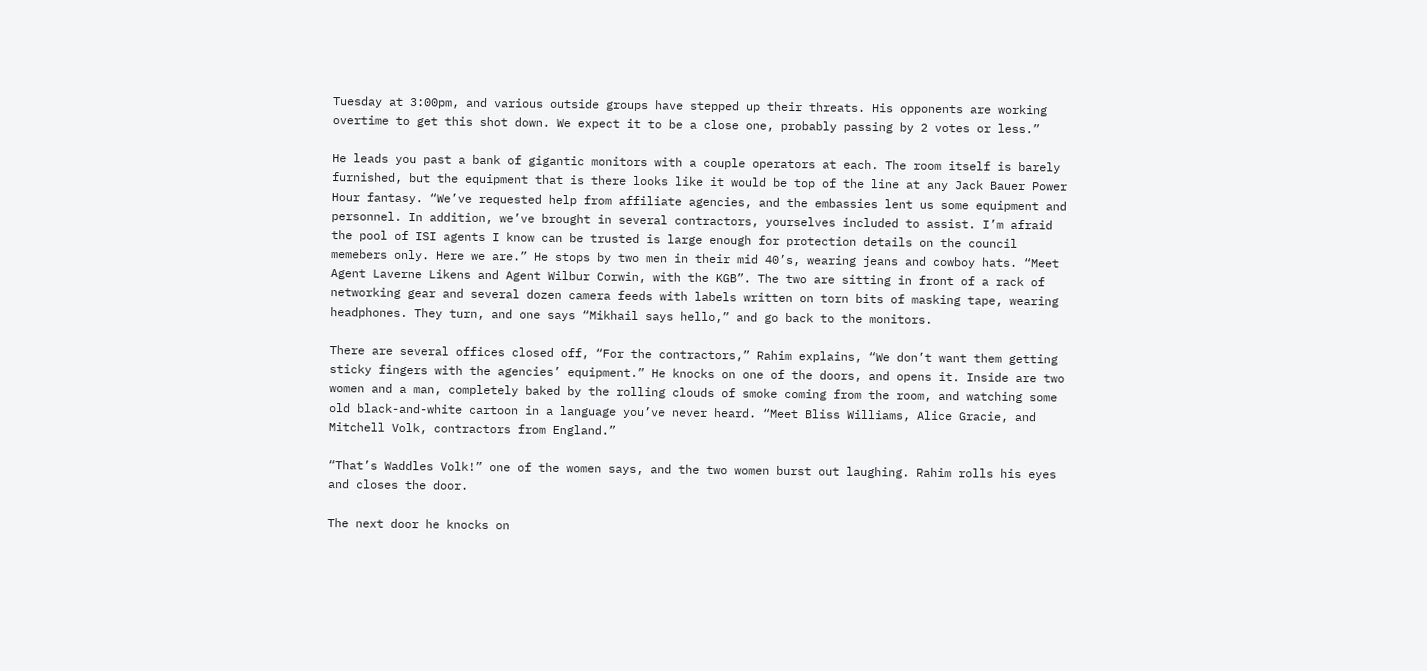Tuesday at 3:00pm, and various outside groups have stepped up their threats. His opponents are working overtime to get this shot down. We expect it to be a close one, probably passing by 2 votes or less.”

He leads you past a bank of gigantic monitors with a couple operators at each. The room itself is barely furnished, but the equipment that is there looks like it would be top of the line at any Jack Bauer Power Hour fantasy. “We’ve requested help from affiliate agencies, and the embassies lent us some equipment and personnel. In addition, we’ve brought in several contractors, yourselves included to assist. I’m afraid the pool of ISI agents I know can be trusted is large enough for protection details on the council memebers only. Here we are.” He stops by two men in their mid 40’s, wearing jeans and cowboy hats. “Meet Agent Laverne Likens and Agent Wilbur Corwin, with the KGB”. The two are sitting in front of a rack of networking gear and several dozen camera feeds with labels written on torn bits of masking tape, wearing headphones. They turn, and one says “Mikhail says hello,” and go back to the monitors.

There are several offices closed off, “For the contractors,” Rahim explains, “We don’t want them getting sticky fingers with the agencies’ equipment.” He knocks on one of the doors, and opens it. Inside are two women and a man, completely baked by the rolling clouds of smoke coming from the room, and watching some old black-and-white cartoon in a language you’ve never heard. “Meet Bliss Williams, Alice Gracie, and Mitchell Volk, contractors from England.”

“That’s Waddles Volk!” one of the women says, and the two women burst out laughing. Rahim rolls his eyes and closes the door.

The next door he knocks on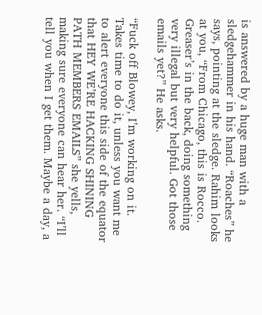is answered by a huge man with a sledgehammer in his hand. “Roaches” he says, pointing at the sledge. Rahim looks at you, “From Chicago, this is Rocco. Greaser’s in the back, doing something very illegal but very helpful. Got those emails yet?” He asks.

“Fuck off Blowey, I’m working on it. Takes time to do it, unless you want me to alert everyone this side of the equator that HEY WE’RE HACKING SHINING PATH MEMBERS EMAILS” she yells, making sure everyone can hear her. “I’ll tell you when I get them. Maybe a day, a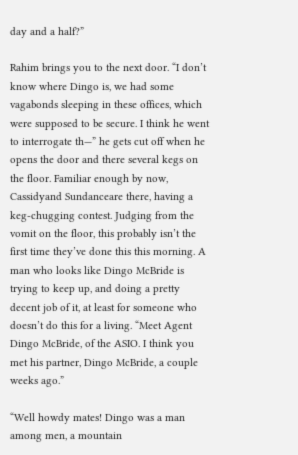day and a half?”

Rahim brings you to the next door. “I don’t know where Dingo is, we had some vagabonds sleeping in these offices, which were supposed to be secure. I think he went to interrogate th—” he gets cut off when he opens the door and there several kegs on the floor. Familiar enough by now, Cassidyand Sundanceare there, having a keg-chugging contest. Judging from the vomit on the floor, this probably isn’t the first time they’ve done this this morning. A man who looks like Dingo McBride is trying to keep up, and doing a pretty decent job of it, at least for someone who doesn’t do this for a living. “Meet Agent Dingo McBride, of the ASIO. I think you met his partner, Dingo McBride, a couple weeks ago.”

“Well howdy mates! Dingo was a man among men, a mountain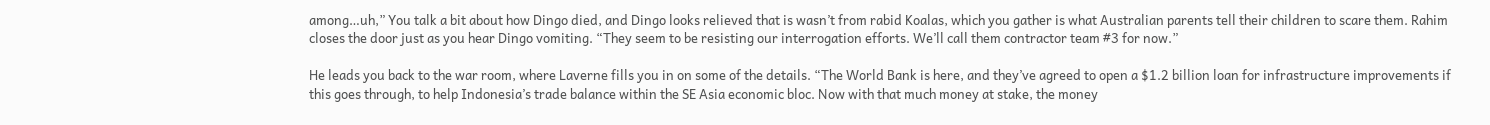among…uh,” You talk a bit about how Dingo died, and Dingo looks relieved that is wasn’t from rabid Koalas, which you gather is what Australian parents tell their children to scare them. Rahim closes the door just as you hear Dingo vomiting. “They seem to be resisting our interrogation efforts. We’ll call them contractor team #3 for now.”

He leads you back to the war room, where Laverne fills you in on some of the details. “The World Bank is here, and they’ve agreed to open a $1.2 billion loan for infrastructure improvements if this goes through, to help Indonesia’s trade balance within the SE Asia economic bloc. Now with that much money at stake, the money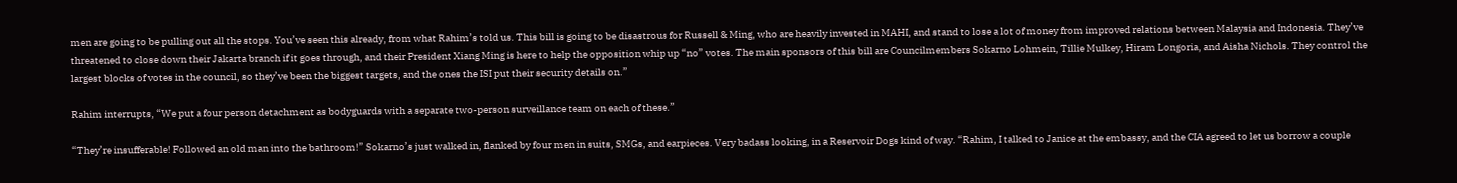men are going to be pulling out all the stops. You’ve seen this already, from what Rahim’s told us. This bill is going to be disastrous for Russell & Ming, who are heavily invested in MAHI, and stand to lose a lot of money from improved relations between Malaysia and Indonesia. They’ve threatened to close down their Jakarta branch if it goes through, and their President Xiang Ming is here to help the opposition whip up “no” votes. The main sponsors of this bill are Councilmembers Sokarno Lohmein, Tillie Mulkey, Hiram Longoria, and Aisha Nichols. They control the largest blocks of votes in the council, so they’ve been the biggest targets, and the ones the ISI put their security details on.”

Rahim interrupts, “We put a four person detachment as bodyguards with a separate two-person surveillance team on each of these.”

“They’re insufferable! Followed an old man into the bathroom!” Sokarno’s just walked in, flanked by four men in suits, SMGs, and earpieces. Very badass looking, in a Reservoir Dogs kind of way. “Rahim, I talked to Janice at the embassy, and the CIA agreed to let us borrow a couple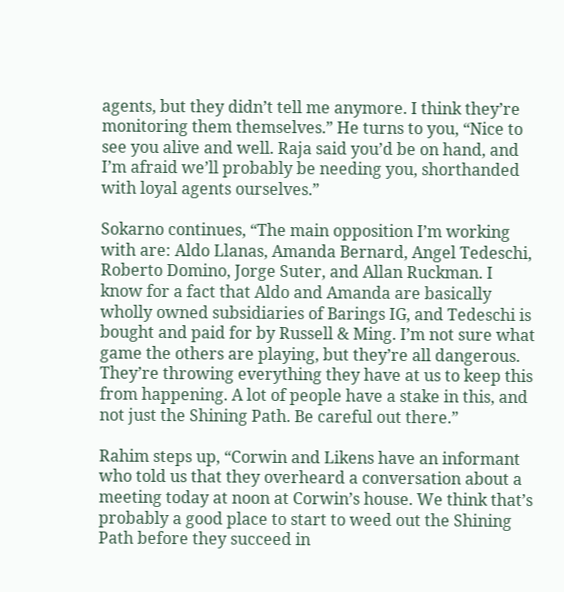agents, but they didn’t tell me anymore. I think they’re monitoring them themselves.” He turns to you, “Nice to see you alive and well. Raja said you’d be on hand, and I’m afraid we’ll probably be needing you, shorthanded with loyal agents ourselves.”

Sokarno continues, “The main opposition I’m working with are: Aldo Llanas, Amanda Bernard, Angel Tedeschi, Roberto Domino, Jorge Suter, and Allan Ruckman. I know for a fact that Aldo and Amanda are basically wholly owned subsidiaries of Barings IG, and Tedeschi is bought and paid for by Russell & Ming. I’m not sure what game the others are playing, but they’re all dangerous. They’re throwing everything they have at us to keep this from happening. A lot of people have a stake in this, and not just the Shining Path. Be careful out there.”

Rahim steps up, “Corwin and Likens have an informant who told us that they overheard a conversation about a meeting today at noon at Corwin’s house. We think that’s probably a good place to start to weed out the Shining Path before they succeed in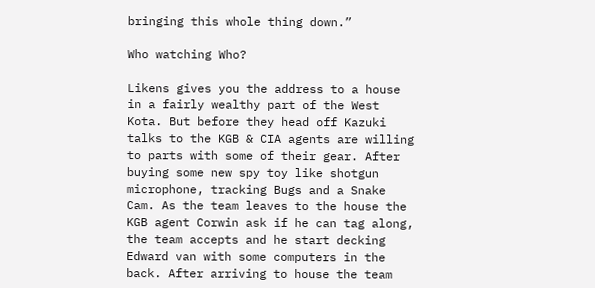bringing this whole thing down.”

Who watching Who?

Likens gives you the address to a house in a fairly wealthy part of the West Kota. But before they head off Kazuki talks to the KGB & CIA agents are willing to parts with some of their gear. After buying some new spy toy like shotgun microphone, tracking Bugs and a Snake Cam. As the team leaves to the house the KGB agent Corwin ask if he can tag along, the team accepts and he start decking Edward van with some computers in the back. After arriving to house the team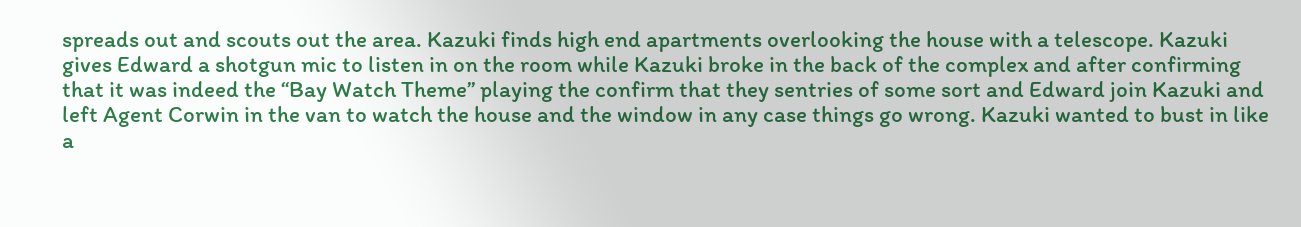spreads out and scouts out the area. Kazuki finds high end apartments overlooking the house with a telescope. Kazuki gives Edward a shotgun mic to listen in on the room while Kazuki broke in the back of the complex and after confirming that it was indeed the “Bay Watch Theme” playing the confirm that they sentries of some sort and Edward join Kazuki and left Agent Corwin in the van to watch the house and the window in any case things go wrong. Kazuki wanted to bust in like a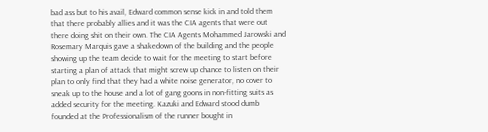bad ass but to his avail, Edward common sense kick in and told them that there probably allies and it was the CIA agents that were out there doing shit on their own. The CIA Agents Mohammed Jarowski and Rosemary Marquis gave a shakedown of the building and the people showing up the team decide to wait for the meeting to start before starting a plan of attack that might screw up chance to listen on their plan to only find that they had a white noise generator, no cover to sneak up to the house and a lot of gang goons in non-fitting suits as added security for the meeting. Kazuki and Edward stood dumb founded at the Professionalism of the runner bought in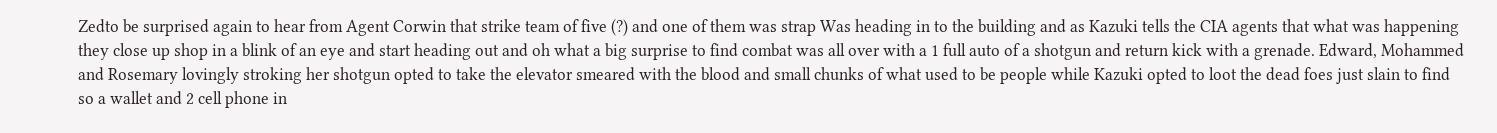Zedto be surprised again to hear from Agent Corwin that strike team of five (?) and one of them was strap Was heading in to the building and as Kazuki tells the CIA agents that what was happening they close up shop in a blink of an eye and start heading out and oh what a big surprise to find combat was all over with a 1 full auto of a shotgun and return kick with a grenade. Edward, Mohammed and Rosemary lovingly stroking her shotgun opted to take the elevator smeared with the blood and small chunks of what used to be people while Kazuki opted to loot the dead foes just slain to find so a wallet and 2 cell phone in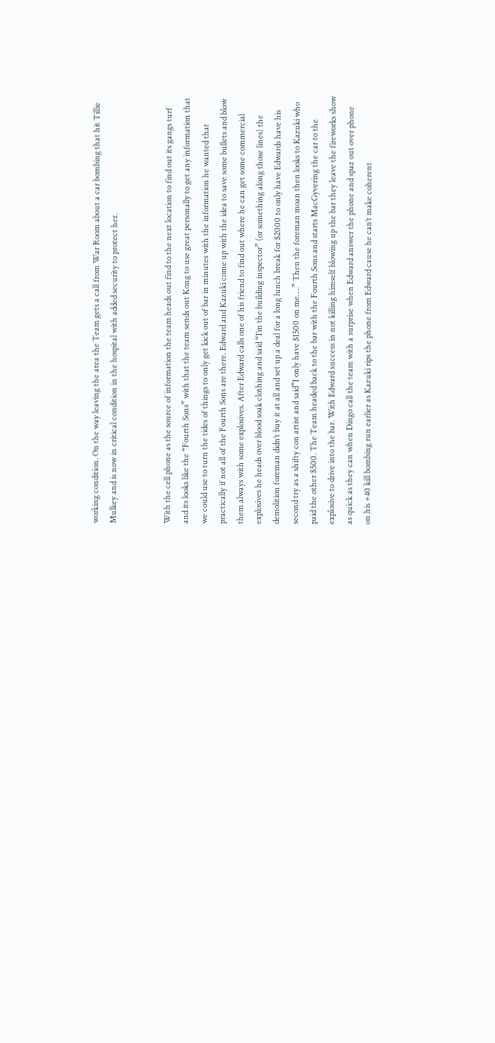working condition. On the way leaving the area the Team gets a call from War Room about a car bombing that hit Tillie Mulkey and is now in critical condition in the hospital with added security to protect her.


With the cell phone as the source of information the team heads out find to the next location to find out its gangs turf and its looks like the “Fourth Sons” with that the team sends out Kong to use great personally to get any information that we could use to turn the tides of things to only get kick out of bar in minutes with the information he wanted that practically if not all of the Fourth Sons are there. Edward and Kazuki come up with the idea to save some bullets and blow them always with some explosives. After Edward calls one of his friend to find out where he can get some commercial explosives he heads over blood soak clothing and said “I’m the building inspector” (or something along those lines) the demolition foreman didn’t buy it at all and set up a deal for a long lunch break for $2000 to only have Edwards have his second try as a shifty con artist and said”I only have $1500 on me….” Then the foreman moan then looks to Kazuki who paid the other $500. The Team headed back to the bar with the Fourth Sons and starts MacGyvering the car to the explosive to drive into the bar. With Edward success in not killing himself blowing up the bar they leave the fireworks show as quick as they can when Dingo call the team with a surprise when Edward answer the phone and spaz out over phone on his +40 kill bombing run earlier as Kazuki rips the phone from Edward cause he can’t make coherent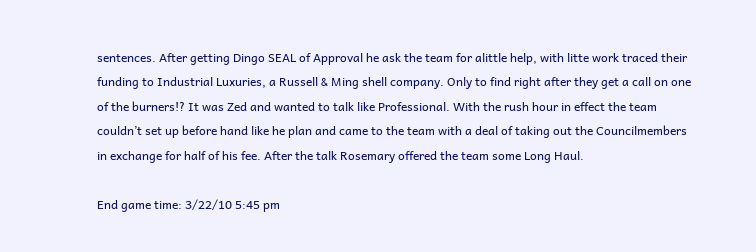sentences. After getting Dingo SEAL of Approval he ask the team for alittle help, with litte work traced their funding to Industrial Luxuries, a Russell & Ming shell company. Only to find right after they get a call on one of the burners!? It was Zed and wanted to talk like Professional. With the rush hour in effect the team couldn’t set up before hand like he plan and came to the team with a deal of taking out the Councilmembers in exchange for half of his fee. After the talk Rosemary offered the team some Long Haul.

End game time: 3/22/10 5:45 pm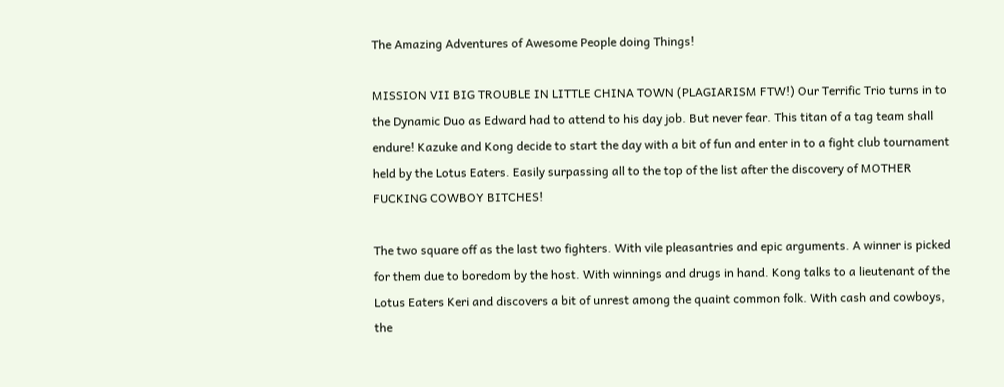The Amazing Adventures of Awesome People doing Things!

MISSION VII BIG TROUBLE IN LITTLE CHINA TOWN (PLAGIARISM FTW!) Our Terrific Trio turns in to the Dynamic Duo as Edward had to attend to his day job. But never fear. This titan of a tag team shall endure! Kazuke and Kong decide to start the day with a bit of fun and enter in to a fight club tournament held by the Lotus Eaters. Easily surpassing all to the top of the list after the discovery of MOTHER FUCKING COWBOY BITCHES!

The two square off as the last two fighters. With vile pleasantries and epic arguments. A winner is picked for them due to boredom by the host. With winnings and drugs in hand. Kong talks to a lieutenant of the Lotus Eaters Keri and discovers a bit of unrest among the quaint common folk. With cash and cowboys, the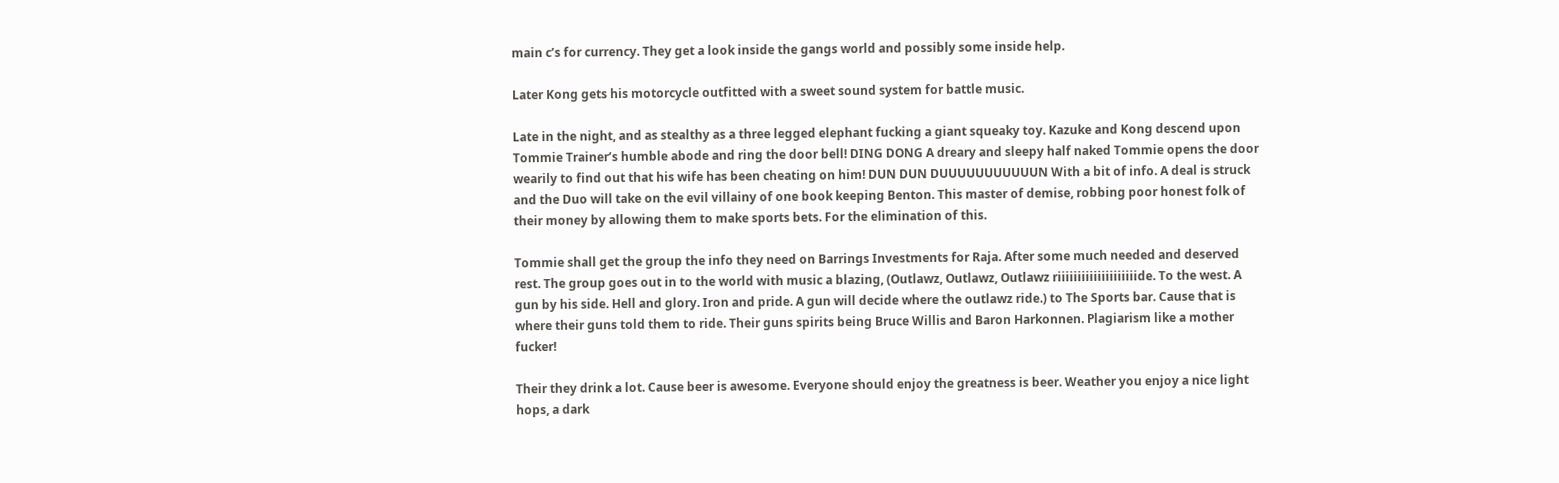main c’s for currency. They get a look inside the gangs world and possibly some inside help.

Later Kong gets his motorcycle outfitted with a sweet sound system for battle music.

Late in the night, and as stealthy as a three legged elephant fucking a giant squeaky toy. Kazuke and Kong descend upon Tommie Trainer’s humble abode and ring the door bell! DING DONG A dreary and sleepy half naked Tommie opens the door wearily to find out that his wife has been cheating on him! DUN DUN DUUUUUUUUUUUN With a bit of info. A deal is struck and the Duo will take on the evil villainy of one book keeping Benton. This master of demise, robbing poor honest folk of their money by allowing them to make sports bets. For the elimination of this.

Tommie shall get the group the info they need on Barrings Investments for Raja. After some much needed and deserved rest. The group goes out in to the world with music a blazing, (Outlawz, Outlawz, Outlawz riiiiiiiiiiiiiiiiiiiide. To the west. A gun by his side. Hell and glory. Iron and pride. A gun will decide where the outlawz ride.) to The Sports bar. Cause that is where their guns told them to ride. Their guns spirits being Bruce Willis and Baron Harkonnen. Plagiarism like a mother fucker!

Their they drink a lot. Cause beer is awesome. Everyone should enjoy the greatness is beer. Weather you enjoy a nice light hops, a dark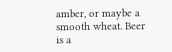amber, or maybe a smooth wheat. Beer is a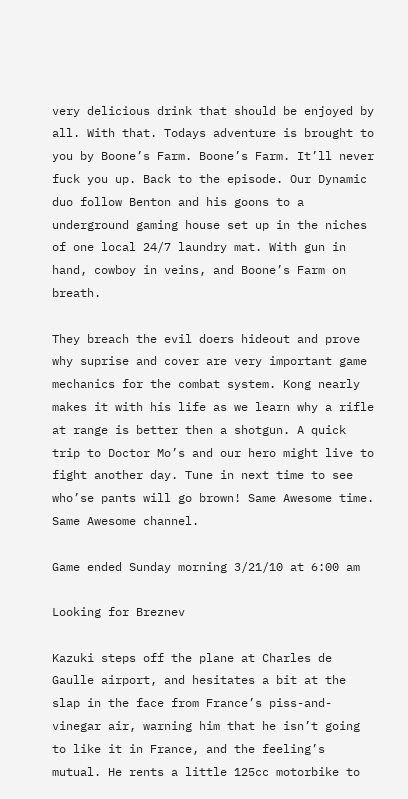very delicious drink that should be enjoyed by all. With that. Todays adventure is brought to you by Boone’s Farm. Boone’s Farm. It’ll never fuck you up. Back to the episode. Our Dynamic duo follow Benton and his goons to a underground gaming house set up in the niches of one local 24/7 laundry mat. With gun in hand, cowboy in veins, and Boone’s Farm on breath.

They breach the evil doers hideout and prove why suprise and cover are very important game mechanics for the combat system. Kong nearly makes it with his life as we learn why a rifle at range is better then a shotgun. A quick trip to Doctor Mo’s and our hero might live to fight another day. Tune in next time to see who’se pants will go brown! Same Awesome time. Same Awesome channel.

Game ended Sunday morning 3/21/10 at 6:00 am

Looking for Breznev

Kazuki steps off the plane at Charles de Gaulle airport, and hesitates a bit at the slap in the face from France’s piss-and-vinegar air, warning him that he isn’t going to like it in France, and the feeling’s mutual. He rents a little 125cc motorbike to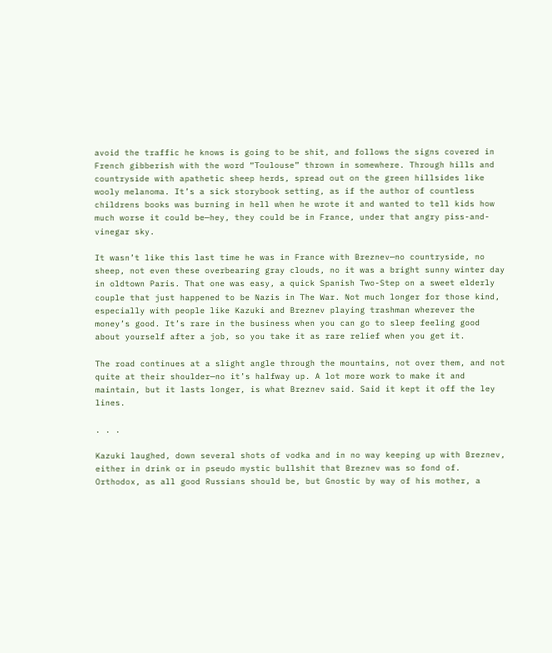avoid the traffic he knows is going to be shit, and follows the signs covered in French gibberish with the word “Toulouse” thrown in somewhere. Through hills and countryside with apathetic sheep herds, spread out on the green hillsides like wooly melanoma. It’s a sick storybook setting, as if the author of countless childrens books was burning in hell when he wrote it and wanted to tell kids how much worse it could be—hey, they could be in France, under that angry piss-and-vinegar sky.

It wasn’t like this last time he was in France with Breznev—no countryside, no sheep, not even these overbearing gray clouds, no it was a bright sunny winter day in oldtown Paris. That one was easy, a quick Spanish Two-Step on a sweet elderly couple that just happened to be Nazis in The War. Not much longer for those kind, especially with people like Kazuki and Breznev playing trashman wherever the money’s good. It’s rare in the business when you can go to sleep feeling good about yourself after a job, so you take it as rare relief when you get it.

The road continues at a slight angle through the mountains, not over them, and not quite at their shoulder—no it’s halfway up. A lot more work to make it and maintain, but it lasts longer, is what Breznev said. Said it kept it off the ley lines.

. . .

Kazuki laughed, down several shots of vodka and in no way keeping up with Breznev, either in drink or in pseudo mystic bullshit that Breznev was so fond of. Orthodox, as all good Russians should be, but Gnostic by way of his mother, a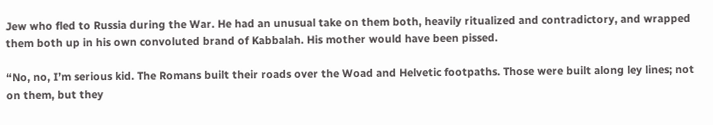Jew who fled to Russia during the War. He had an unusual take on them both, heavily ritualized and contradictory, and wrapped them both up in his own convoluted brand of Kabbalah. His mother would have been pissed.

“No, no, I’m serious kid. The Romans built their roads over the Woad and Helvetic footpaths. Those were built along ley lines; not on them, but they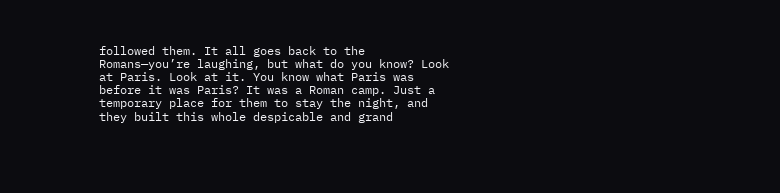followed them. It all goes back to the Romans—you’re laughing, but what do you know? Look at Paris. Look at it. You know what Paris was before it was Paris? It was a Roman camp. Just a temporary place for them to stay the night, and they built this whole despicable and grand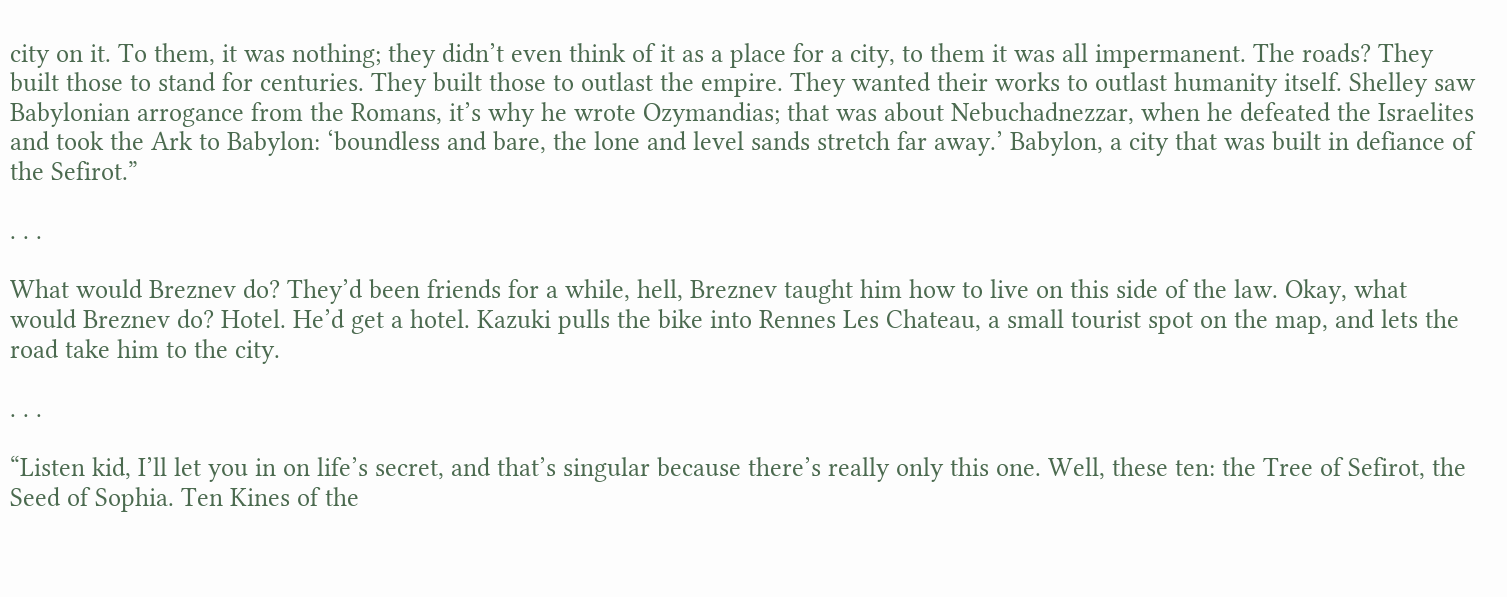city on it. To them, it was nothing; they didn’t even think of it as a place for a city, to them it was all impermanent. The roads? They built those to stand for centuries. They built those to outlast the empire. They wanted their works to outlast humanity itself. Shelley saw Babylonian arrogance from the Romans, it’s why he wrote Ozymandias; that was about Nebuchadnezzar, when he defeated the Israelites and took the Ark to Babylon: ‘boundless and bare, the lone and level sands stretch far away.’ Babylon, a city that was built in defiance of the Sefirot.”

. . .

What would Breznev do? They’d been friends for a while, hell, Breznev taught him how to live on this side of the law. Okay, what would Breznev do? Hotel. He’d get a hotel. Kazuki pulls the bike into Rennes Les Chateau, a small tourist spot on the map, and lets the road take him to the city.

. . .

“Listen kid, I’ll let you in on life’s secret, and that’s singular because there’s really only this one. Well, these ten: the Tree of Sefirot, the Seed of Sophia. Ten Kines of the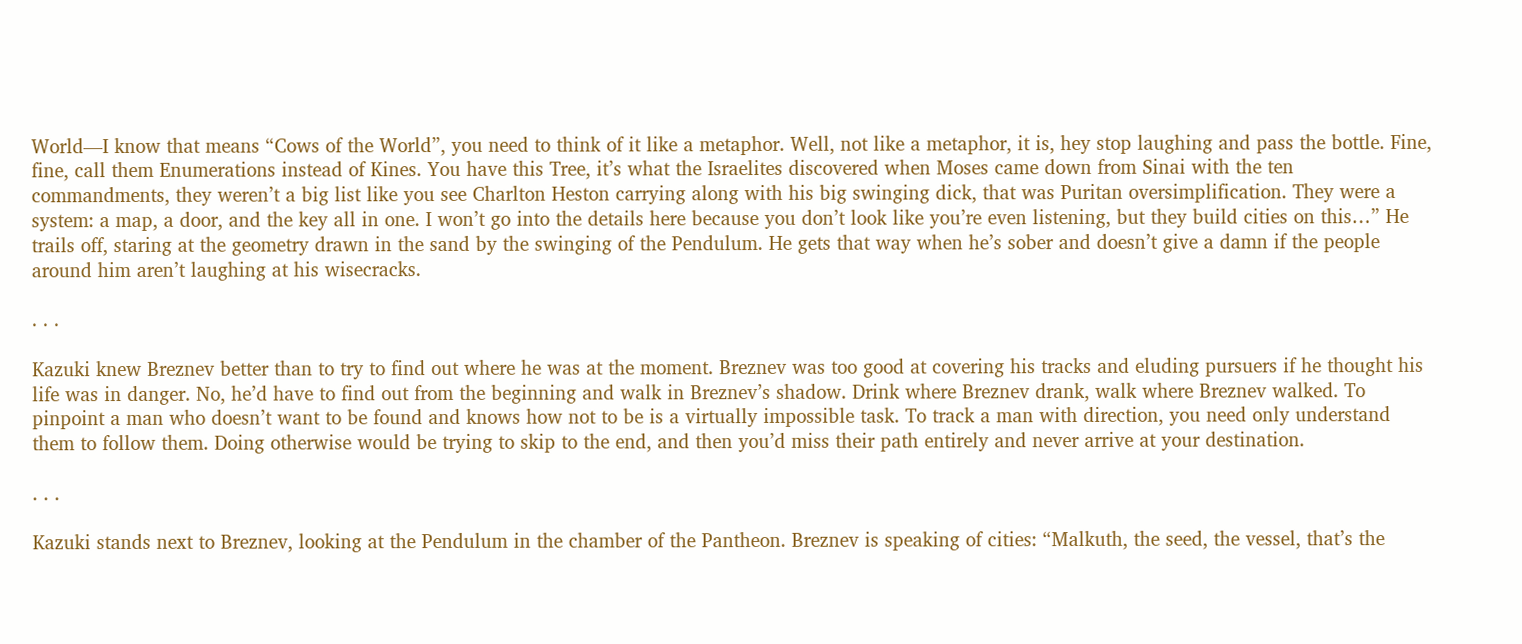World—I know that means “Cows of the World”, you need to think of it like a metaphor. Well, not like a metaphor, it is, hey stop laughing and pass the bottle. Fine, fine, call them Enumerations instead of Kines. You have this Tree, it’s what the Israelites discovered when Moses came down from Sinai with the ten commandments, they weren’t a big list like you see Charlton Heston carrying along with his big swinging dick, that was Puritan oversimplification. They were a system: a map, a door, and the key all in one. I won’t go into the details here because you don’t look like you’re even listening, but they build cities on this…” He trails off, staring at the geometry drawn in the sand by the swinging of the Pendulum. He gets that way when he’s sober and doesn’t give a damn if the people around him aren’t laughing at his wisecracks.

. . .

Kazuki knew Breznev better than to try to find out where he was at the moment. Breznev was too good at covering his tracks and eluding pursuers if he thought his life was in danger. No, he’d have to find out from the beginning and walk in Breznev’s shadow. Drink where Breznev drank, walk where Breznev walked. To pinpoint a man who doesn’t want to be found and knows how not to be is a virtually impossible task. To track a man with direction, you need only understand them to follow them. Doing otherwise would be trying to skip to the end, and then you’d miss their path entirely and never arrive at your destination.

. . .

Kazuki stands next to Breznev, looking at the Pendulum in the chamber of the Pantheon. Breznev is speaking of cities: “Malkuth, the seed, the vessel, that’s the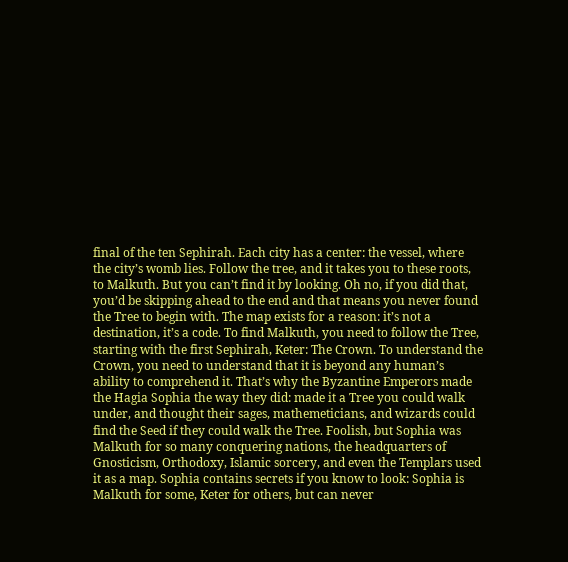final of the ten Sephirah. Each city has a center: the vessel, where the city’s womb lies. Follow the tree, and it takes you to these roots, to Malkuth. But you can’t find it by looking. Oh no, if you did that, you’d be skipping ahead to the end and that means you never found the Tree to begin with. The map exists for a reason: it’s not a destination, it’s a code. To find Malkuth, you need to follow the Tree, starting with the first Sephirah, Keter: The Crown. To understand the Crown, you need to understand that it is beyond any human’s ability to comprehend it. That’s why the Byzantine Emperors made the Hagia Sophia the way they did: made it a Tree you could walk under, and thought their sages, mathemeticians, and wizards could find the Seed if they could walk the Tree. Foolish, but Sophia was Malkuth for so many conquering nations, the headquarters of Gnosticism, Orthodoxy, Islamic sorcery, and even the Templars used it as a map. Sophia contains secrets if you know to look: Sophia is Malkuth for some, Keter for others, but can never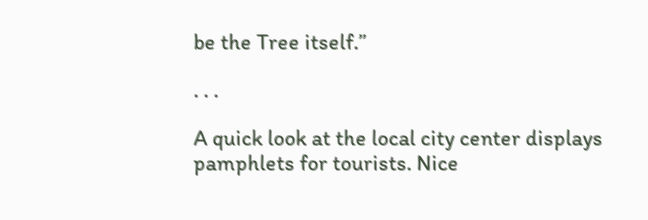be the Tree itself.”

. . .

A quick look at the local city center displays pamphlets for tourists. Nice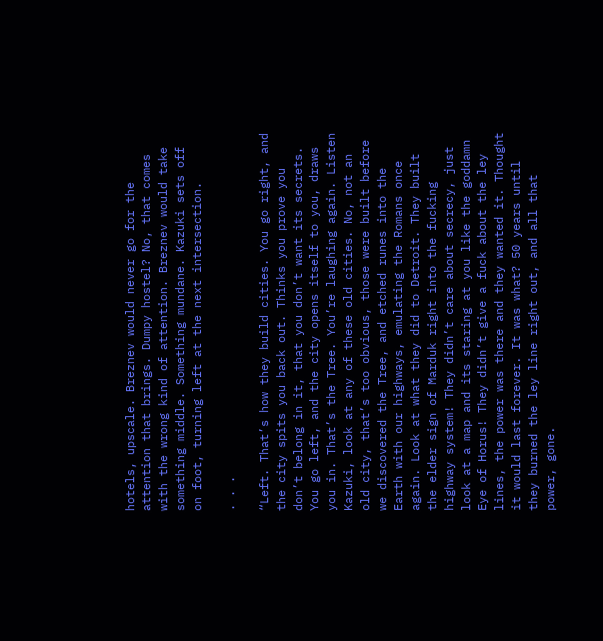hotels, upscale. Breznev would never go for the attention that brings. Dumpy hostel? No, that comes with the wrong kind of attention. Breznev would take something middle. Something mundane. Kazuki sets off on foot, turning left at the next intersection.

. . .

“Left. That’s how they build cities. You go right, and the city spits you back out. Thinks you prove you don’t belong in it, that you don’t want its secrets. You go left, and the city opens itself to you, draws you in. That’s the Tree. You’re laughing again. Listen Kazuki, look at any of these old cities. No, not an old city, that’s too obvious, those were built before we discovered the Tree, and etched runes into the Earth with our highways, emulating the Romans once again. Look at what they did to Detroit. They built the elder sign of Marduk right into the fucking highway system! They didn’t care about secrecy, just look at a map and its staring at you like the goddamn Eye of Horus! They didn’t give a fuck about the ley lines, the power was there and they wanted it. Thought it would last forever. It was what? 50 years until they burned the ley line right out, and all that power, gone.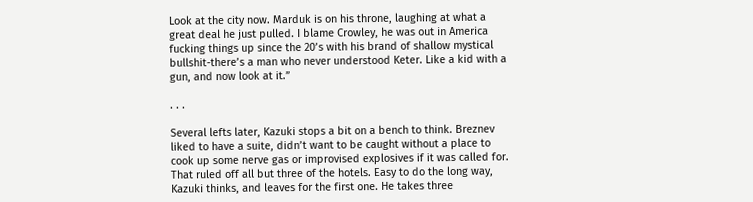Look at the city now. Marduk is on his throne, laughing at what a great deal he just pulled. I blame Crowley, he was out in America fucking things up since the 20’s with his brand of shallow mystical bullshit-there’s a man who never understood Keter. Like a kid with a gun, and now look at it.”

. . .

Several lefts later, Kazuki stops a bit on a bench to think. Breznev liked to have a suite, didn’t want to be caught without a place to cook up some nerve gas or improvised explosives if it was called for. That ruled off all but three of the hotels. Easy to do the long way, Kazuki thinks, and leaves for the first one. He takes three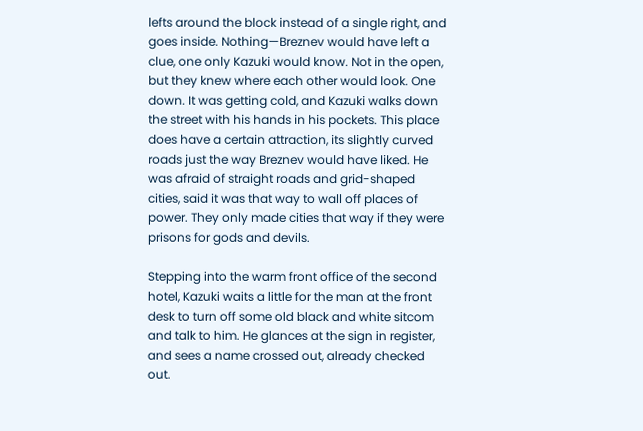lefts around the block instead of a single right, and goes inside. Nothing—Breznev would have left a clue, one only Kazuki would know. Not in the open, but they knew where each other would look. One down. It was getting cold, and Kazuki walks down the street with his hands in his pockets. This place does have a certain attraction, its slightly curved roads just the way Breznev would have liked. He was afraid of straight roads and grid-shaped cities, said it was that way to wall off places of power. They only made cities that way if they were prisons for gods and devils.

Stepping into the warm front office of the second hotel, Kazuki waits a little for the man at the front desk to turn off some old black and white sitcom and talk to him. He glances at the sign in register, and sees a name crossed out, already checked out.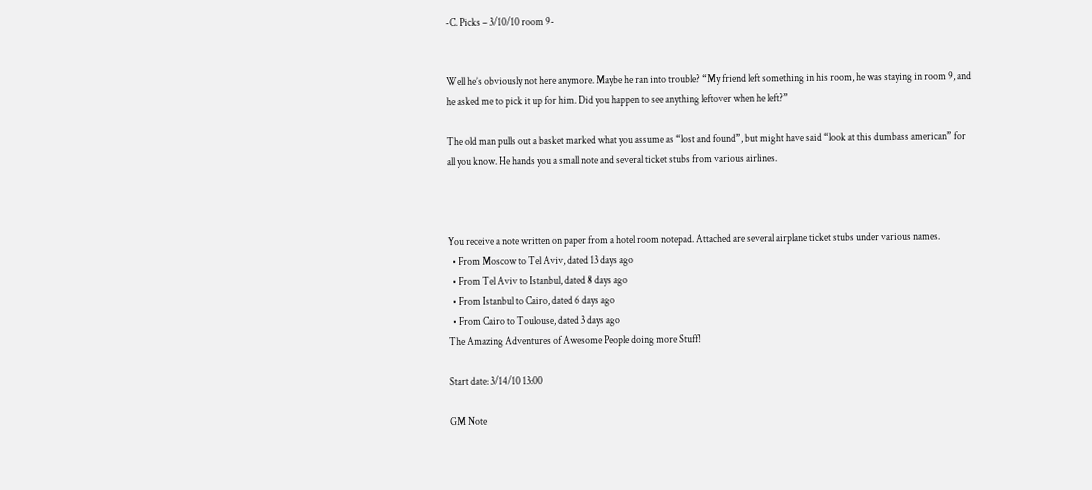-C. Picks – 3/10/10 room 9-


Well he’s obviously not here anymore. Maybe he ran into trouble? “My friend left something in his room, he was staying in room 9, and he asked me to pick it up for him. Did you happen to see anything leftover when he left?”

The old man pulls out a basket marked what you assume as “lost and found”, but might have said “look at this dumbass american” for all you know. He hands you a small note and several ticket stubs from various airlines.



You receive a note written on paper from a hotel room notepad. Attached are several airplane ticket stubs under various names.
  • From Moscow to Tel Aviv, dated 13 days ago
  • From Tel Aviv to Istanbul, dated 8 days ago
  • From Istanbul to Cairo, dated 6 days ago
  • From Cairo to Toulouse, dated 3 days ago
The Amazing Adventures of Awesome People doing more Stuff!

Start date: 3/14/10 13:00

GM Note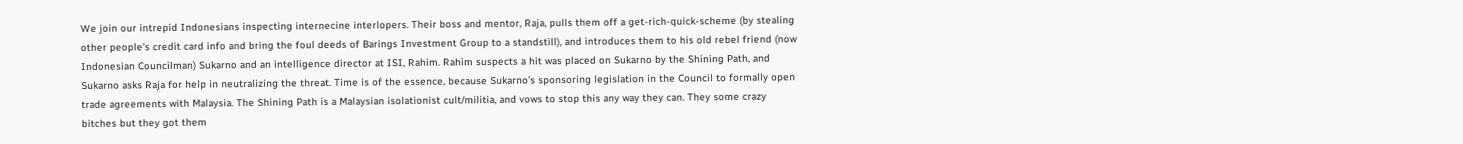We join our intrepid Indonesians inspecting internecine interlopers. Their boss and mentor, Raja, pulls them off a get-rich-quick-scheme (by stealing other people’s credit card info and bring the foul deeds of Barings Investment Group to a standstill), and introduces them to his old rebel friend (now Indonesian Councilman) Sukarno and an intelligence director at ISI, Rahim. Rahim suspects a hit was placed on Sukarno by the Shining Path, and Sukarno asks Raja for help in neutralizing the threat. Time is of the essence, because Sukarno’s sponsoring legislation in the Council to formally open trade agreements with Malaysia. The Shining Path is a Malaysian isolationist cult/militia, and vows to stop this any way they can. They some crazy bitches but they got them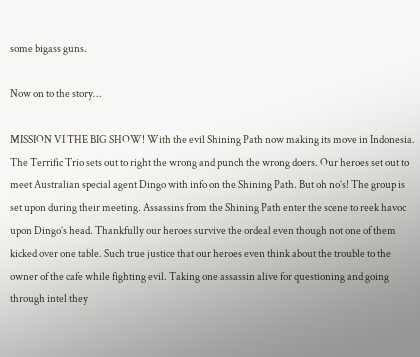some bigass guns.

Now on to the story…

MISSION VI THE BIG SHOW! With the evil Shining Path now making its move in Indonesia. The Terrific Trio sets out to right the wrong and punch the wrong doers. Our heroes set out to meet Australian special agent Dingo with info on the Shining Path. But oh no’s! The group is set upon during their meeting. Assassins from the Shining Path enter the scene to reek havoc upon Dingo’s head. Thankfully our heroes survive the ordeal even though not one of them kicked over one table. Such true justice that our heroes even think about the trouble to the owner of the cafe while fighting evil. Taking one assassin alive for questioning and going through intel they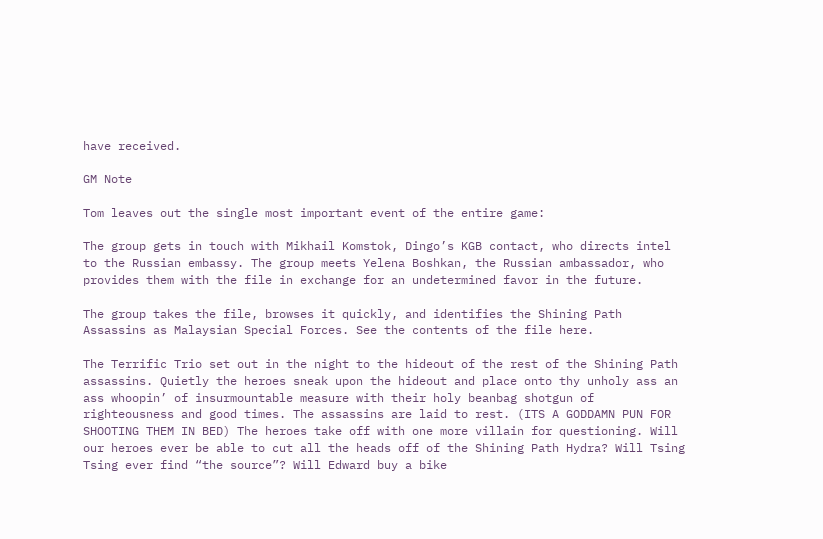have received.

GM Note

Tom leaves out the single most important event of the entire game:

The group gets in touch with Mikhail Komstok, Dingo’s KGB contact, who directs intel to the Russian embassy. The group meets Yelena Boshkan, the Russian ambassador, who provides them with the file in exchange for an undetermined favor in the future.

The group takes the file, browses it quickly, and identifies the Shining Path Assassins as Malaysian Special Forces. See the contents of the file here.

The Terrific Trio set out in the night to the hideout of the rest of the Shining Path assassins. Quietly the heroes sneak upon the hideout and place onto thy unholy ass an ass whoopin’ of insurmountable measure with their holy beanbag shotgun of righteousness and good times. The assassins are laid to rest. (ITS A GODDAMN PUN FOR SHOOTING THEM IN BED) The heroes take off with one more villain for questioning. Will our heroes ever be able to cut all the heads off of the Shining Path Hydra? Will Tsing Tsing ever find “the source”? Will Edward buy a bike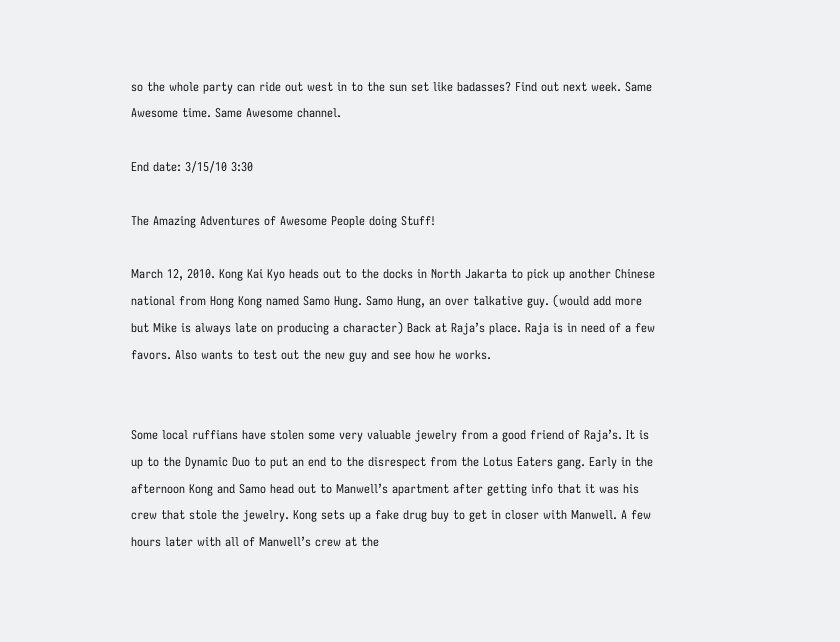so the whole party can ride out west in to the sun set like badasses? Find out next week. Same Awesome time. Same Awesome channel.

End date: 3/15/10 3:30

The Amazing Adventures of Awesome People doing Stuff!

March 12, 2010. Kong Kai Kyo heads out to the docks in North Jakarta to pick up another Chinese national from Hong Kong named Samo Hung. Samo Hung, an over talkative guy. (would add more but Mike is always late on producing a character) Back at Raja’s place. Raja is in need of a few favors. Also wants to test out the new guy and see how he works.


Some local ruffians have stolen some very valuable jewelry from a good friend of Raja’s. It is up to the Dynamic Duo to put an end to the disrespect from the Lotus Eaters gang. Early in the afternoon Kong and Samo head out to Manwell’s apartment after getting info that it was his crew that stole the jewelry. Kong sets up a fake drug buy to get in closer with Manwell. A few hours later with all of Manwell’s crew at the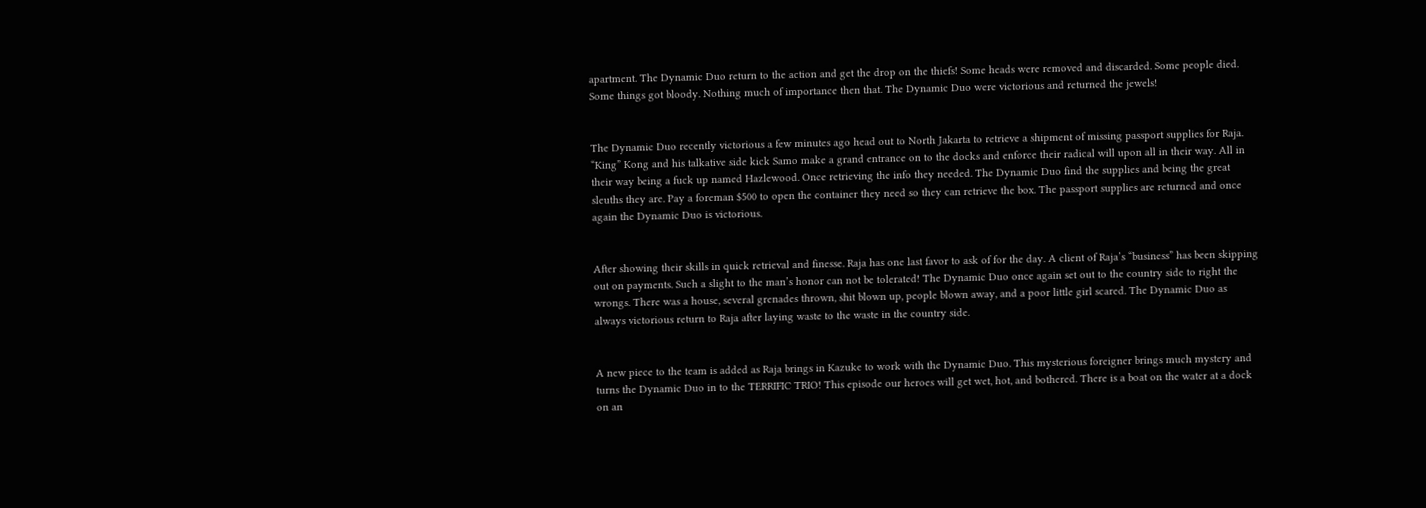apartment. The Dynamic Duo return to the action and get the drop on the thiefs! Some heads were removed and discarded. Some people died. Some things got bloody. Nothing much of importance then that. The Dynamic Duo were victorious and returned the jewels!


The Dynamic Duo recently victorious a few minutes ago head out to North Jakarta to retrieve a shipment of missing passport supplies for Raja. “King” Kong and his talkative side kick Samo make a grand entrance on to the docks and enforce their radical will upon all in their way. All in their way being a fuck up named Hazlewood. Once retrieving the info they needed. The Dynamic Duo find the supplies and being the great sleuths they are. Pay a foreman $500 to open the container they need so they can retrieve the box. The passport supplies are returned and once again the Dynamic Duo is victorious.


After showing their skills in quick retrieval and finesse. Raja has one last favor to ask of for the day. A client of Raja’s “business” has been skipping out on payments. Such a slight to the man’s honor can not be tolerated! The Dynamic Duo once again set out to the country side to right the wrongs. There was a house, several grenades thrown, shit blown up, people blown away, and a poor little girl scared. The Dynamic Duo as always victorious return to Raja after laying waste to the waste in the country side.


A new piece to the team is added as Raja brings in Kazuke to work with the Dynamic Duo. This mysterious foreigner brings much mystery and turns the Dynamic Duo in to the TERRIFIC TRIO! This episode our heroes will get wet, hot, and bothered. There is a boat on the water at a dock on an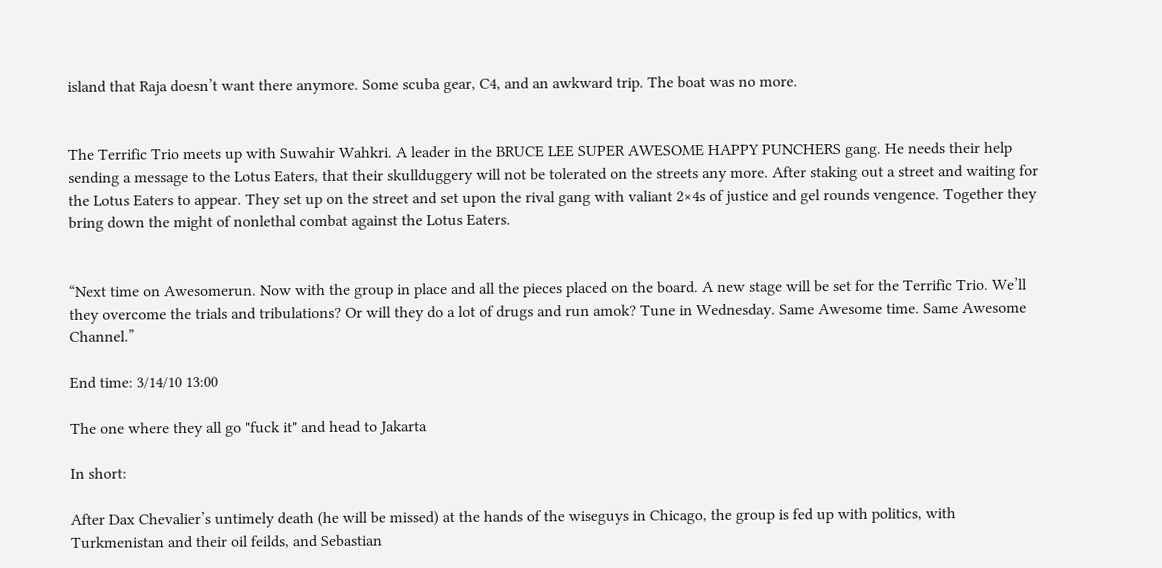island that Raja doesn’t want there anymore. Some scuba gear, C4, and an awkward trip. The boat was no more.


The Terrific Trio meets up with Suwahir Wahkri. A leader in the BRUCE LEE SUPER AWESOME HAPPY PUNCHERS gang. He needs their help sending a message to the Lotus Eaters, that their skullduggery will not be tolerated on the streets any more. After staking out a street and waiting for the Lotus Eaters to appear. They set up on the street and set upon the rival gang with valiant 2×4s of justice and gel rounds vengence. Together they bring down the might of nonlethal combat against the Lotus Eaters.


“Next time on Awesomerun. Now with the group in place and all the pieces placed on the board. A new stage will be set for the Terrific Trio. We’ll they overcome the trials and tribulations? Or will they do a lot of drugs and run amok? Tune in Wednesday. Same Awesome time. Same Awesome Channel.”

End time: 3/14/10 13:00

The one where they all go "fuck it" and head to Jakarta

In short:

After Dax Chevalier’s untimely death (he will be missed) at the hands of the wiseguys in Chicago, the group is fed up with politics, with Turkmenistan and their oil feilds, and Sebastian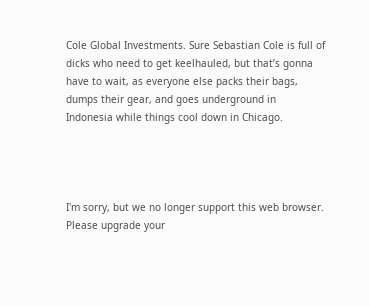Cole Global Investments. Sure Sebastian Cole is full of dicks who need to get keelhauled, but that’s gonna have to wait, as everyone else packs their bags, dumps their gear, and goes underground in Indonesia while things cool down in Chicago.




I'm sorry, but we no longer support this web browser. Please upgrade your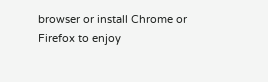browser or install Chrome or Firefox to enjoy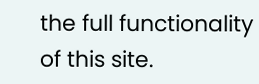the full functionality of this site.